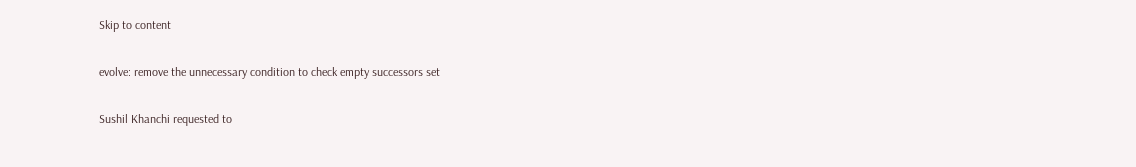Skip to content

evolve: remove the unnecessary condition to check empty successors set

Sushil Khanchi requested to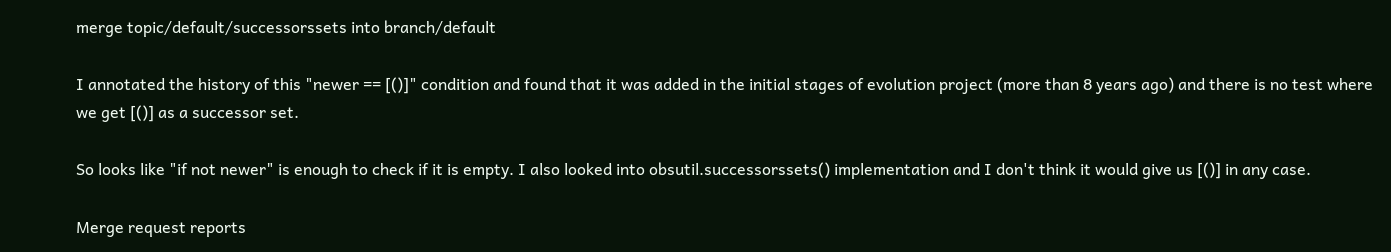merge topic/default/successorssets into branch/default

I annotated the history of this "newer == [()]" condition and found that it was added in the initial stages of evolution project (more than 8 years ago) and there is no test where we get [()] as a successor set.

So looks like "if not newer" is enough to check if it is empty. I also looked into obsutil.successorssets() implementation and I don't think it would give us [()] in any case.

Merge request reports